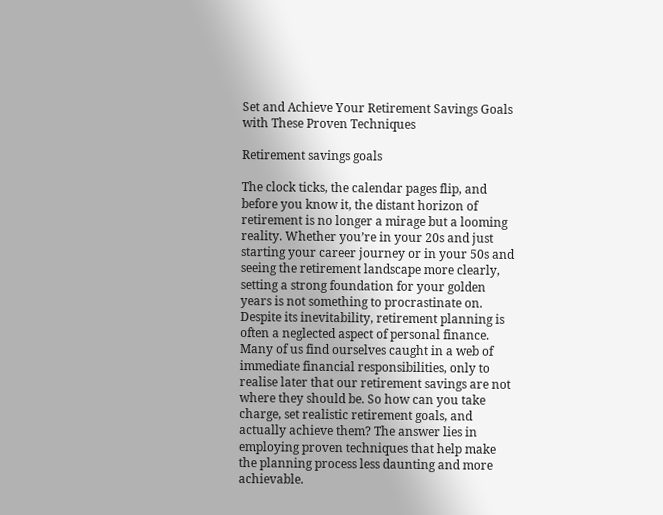Set and Achieve Your Retirement Savings Goals with These Proven Techniques

Retirement savings goals

The clock ticks, the calendar pages flip, and before you know it, the distant horizon of retirement is no longer a mirage but a looming reality. Whether you’re in your 20s and just starting your career journey or in your 50s and seeing the retirement landscape more clearly, setting a strong foundation for your golden years is not something to procrastinate on. Despite its inevitability, retirement planning is often a neglected aspect of personal finance. Many of us find ourselves caught in a web of immediate financial responsibilities, only to realise later that our retirement savings are not where they should be. So how can you take charge, set realistic retirement goals, and actually achieve them? The answer lies in employing proven techniques that help make the planning process less daunting and more achievable.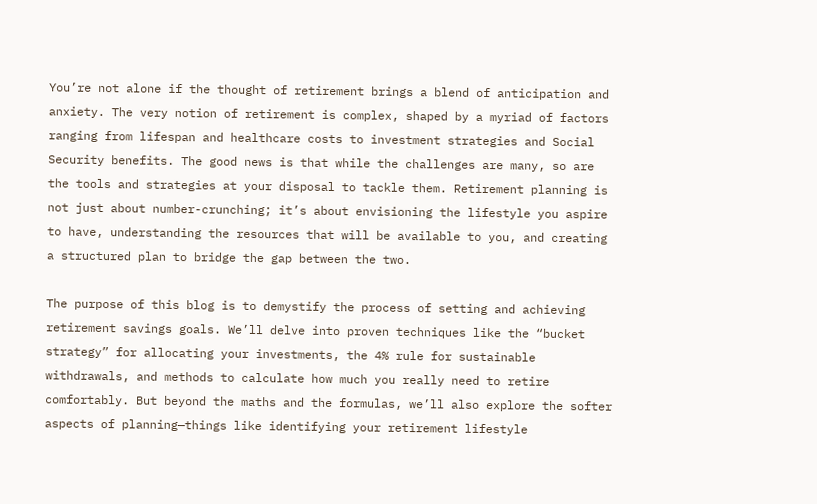You’re not alone if the thought of retirement brings a blend of anticipation and anxiety. The very notion of retirement is complex, shaped by a myriad of factors ranging from lifespan and healthcare costs to investment strategies and Social Security benefits. The good news is that while the challenges are many, so are the tools and strategies at your disposal to tackle them. Retirement planning is not just about number-crunching; it’s about envisioning the lifestyle you aspire to have, understanding the resources that will be available to you, and creating a structured plan to bridge the gap between the two.

The purpose of this blog is to demystify the process of setting and achieving retirement savings goals. We’ll delve into proven techniques like the “bucket strategy” for allocating your investments, the 4% rule for sustainable withdrawals, and methods to calculate how much you really need to retire comfortably. But beyond the maths and the formulas, we’ll also explore the softer aspects of planning—things like identifying your retirement lifestyle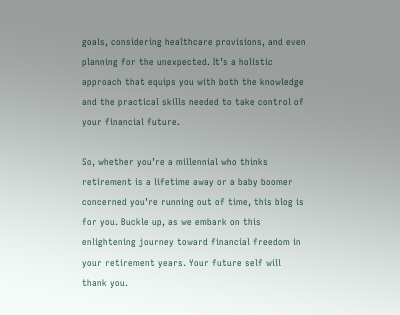goals, considering healthcare provisions, and even planning for the unexpected. It’s a holistic approach that equips you with both the knowledge and the practical skills needed to take control of your financial future.

So, whether you’re a millennial who thinks retirement is a lifetime away or a baby boomer concerned you’re running out of time, this blog is for you. Buckle up, as we embark on this enlightening journey toward financial freedom in your retirement years. Your future self will thank you.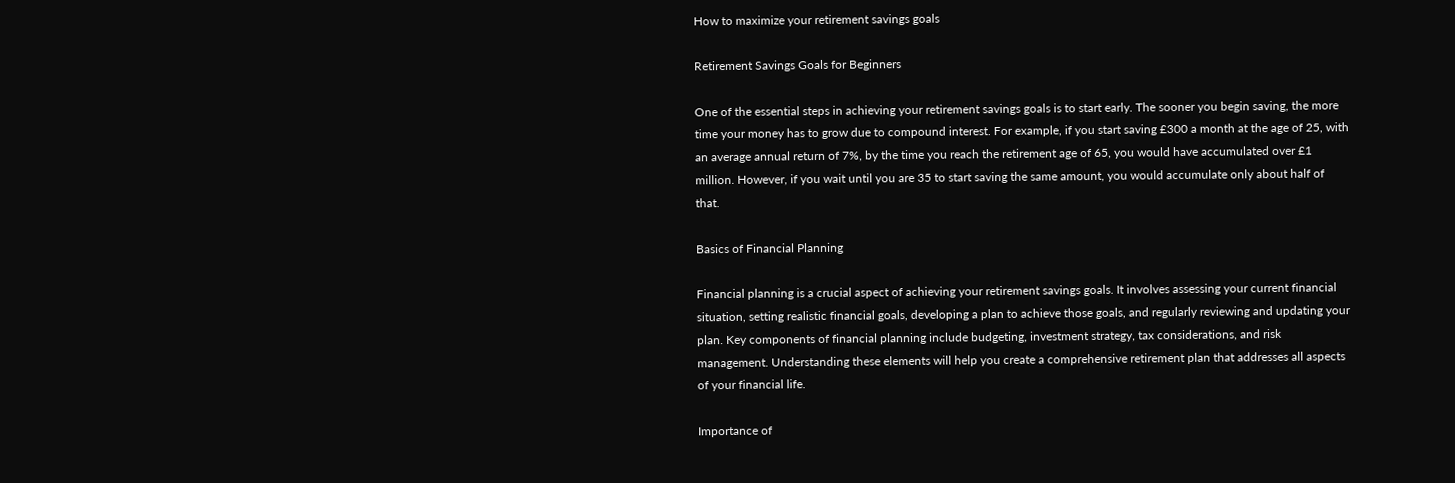How to maximize your retirement savings goals

Retirement Savings Goals for Beginners

One of the essential steps in achieving your retirement savings goals is to start early. The sooner you begin saving, the more time your money has to grow due to compound interest. For example, if you start saving £300 a month at the age of 25, with an average annual return of 7%, by the time you reach the retirement age of 65, you would have accumulated over £1 million. However, if you wait until you are 35 to start saving the same amount, you would accumulate only about half of that.

Basics of Financial Planning

Financial planning is a crucial aspect of achieving your retirement savings goals. It involves assessing your current financial situation, setting realistic financial goals, developing a plan to achieve those goals, and regularly reviewing and updating your plan. Key components of financial planning include budgeting, investment strategy, tax considerations, and risk management. Understanding these elements will help you create a comprehensive retirement plan that addresses all aspects of your financial life.

Importance of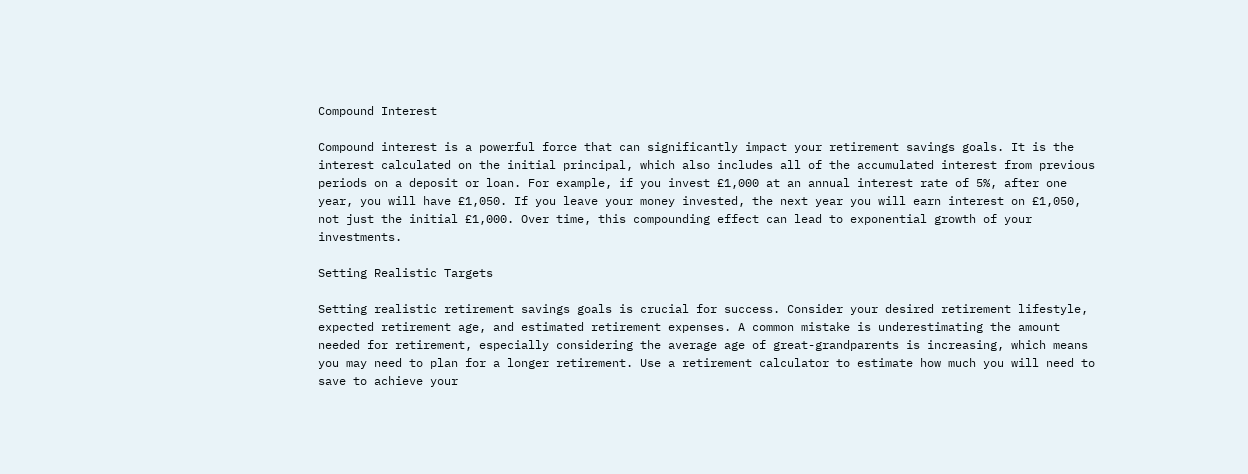Compound Interest

Compound interest is a powerful force that can significantly impact your retirement savings goals. It is the interest calculated on the initial principal, which also includes all of the accumulated interest from previous periods on a deposit or loan. For example, if you invest £1,000 at an annual interest rate of 5%, after one year, you will have £1,050. If you leave your money invested, the next year you will earn interest on £1,050, not just the initial £1,000. Over time, this compounding effect can lead to exponential growth of your investments.

Setting Realistic Targets

Setting realistic retirement savings goals is crucial for success. Consider your desired retirement lifestyle, expected retirement age, and estimated retirement expenses. A common mistake is underestimating the amount needed for retirement, especially considering the average age of great-grandparents is increasing, which means you may need to plan for a longer retirement. Use a retirement calculator to estimate how much you will need to save to achieve your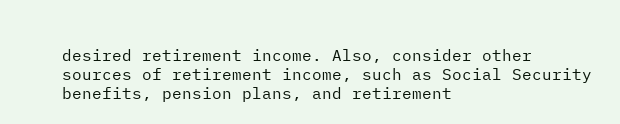desired retirement income. Also, consider other sources of retirement income, such as Social Security benefits, pension plans, and retirement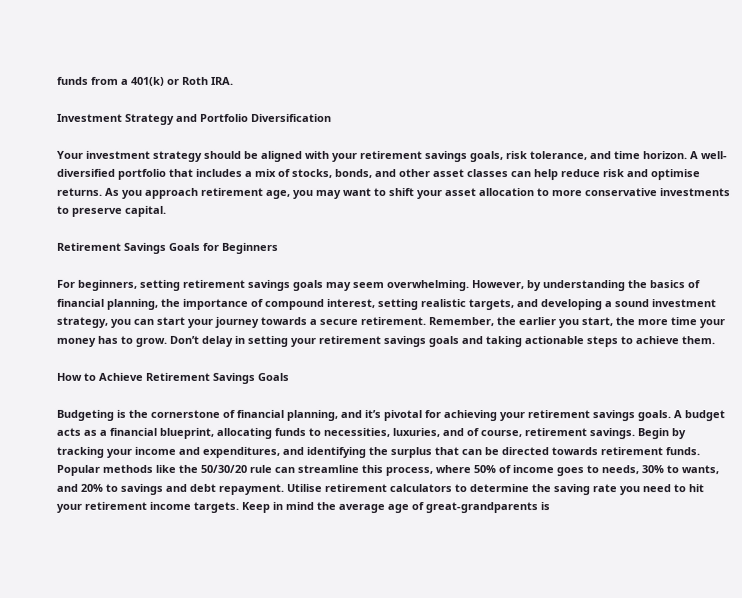funds from a 401(k) or Roth IRA.

Investment Strategy and Portfolio Diversification

Your investment strategy should be aligned with your retirement savings goals, risk tolerance, and time horizon. A well-diversified portfolio that includes a mix of stocks, bonds, and other asset classes can help reduce risk and optimise returns. As you approach retirement age, you may want to shift your asset allocation to more conservative investments to preserve capital.

Retirement Savings Goals for Beginners

For beginners, setting retirement savings goals may seem overwhelming. However, by understanding the basics of financial planning, the importance of compound interest, setting realistic targets, and developing a sound investment strategy, you can start your journey towards a secure retirement. Remember, the earlier you start, the more time your money has to grow. Don’t delay in setting your retirement savings goals and taking actionable steps to achieve them.

How to Achieve Retirement Savings Goals

Budgeting is the cornerstone of financial planning, and it’s pivotal for achieving your retirement savings goals. A budget acts as a financial blueprint, allocating funds to necessities, luxuries, and of course, retirement savings. Begin by tracking your income and expenditures, and identifying the surplus that can be directed towards retirement funds. Popular methods like the 50/30/20 rule can streamline this process, where 50% of income goes to needs, 30% to wants, and 20% to savings and debt repayment. Utilise retirement calculators to determine the saving rate you need to hit your retirement income targets. Keep in mind the average age of great-grandparents is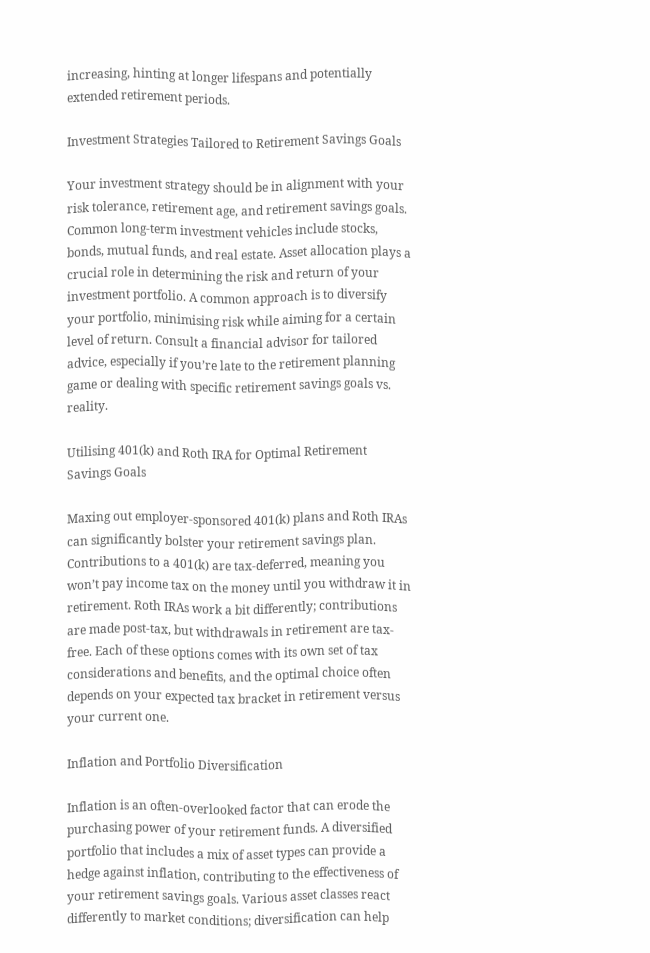increasing, hinting at longer lifespans and potentially extended retirement periods.

Investment Strategies Tailored to Retirement Savings Goals

Your investment strategy should be in alignment with your risk tolerance, retirement age, and retirement savings goals. Common long-term investment vehicles include stocks, bonds, mutual funds, and real estate. Asset allocation plays a crucial role in determining the risk and return of your investment portfolio. A common approach is to diversify your portfolio, minimising risk while aiming for a certain level of return. Consult a financial advisor for tailored advice, especially if you’re late to the retirement planning game or dealing with specific retirement savings goals vs. reality.

Utilising 401(k) and Roth IRA for Optimal Retirement Savings Goals

Maxing out employer-sponsored 401(k) plans and Roth IRAs can significantly bolster your retirement savings plan. Contributions to a 401(k) are tax-deferred, meaning you won’t pay income tax on the money until you withdraw it in retirement. Roth IRAs work a bit differently; contributions are made post-tax, but withdrawals in retirement are tax-free. Each of these options comes with its own set of tax considerations and benefits, and the optimal choice often depends on your expected tax bracket in retirement versus your current one.

Inflation and Portfolio Diversification

Inflation is an often-overlooked factor that can erode the purchasing power of your retirement funds. A diversified portfolio that includes a mix of asset types can provide a hedge against inflation, contributing to the effectiveness of your retirement savings goals. Various asset classes react differently to market conditions; diversification can help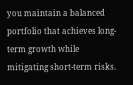you maintain a balanced portfolio that achieves long-term growth while mitigating short-term risks.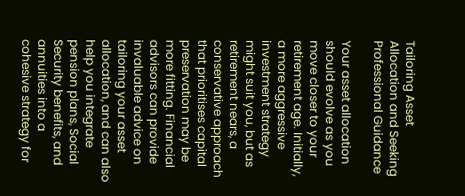Tailoring Asset Allocation and Seeking Professional Guidance

Your asset allocation should evolve as you move closer to your retirement age. Initially, a more aggressive investment strategy might suit you, but as retirement nears, a conservative approach that prioritises capital preservation may be more fitting. Financial advisors can provide invaluable advice on tailoring your asset allocation, and can also help you integrate pension plans, Social Security benefits, and annuities into a cohesive strategy for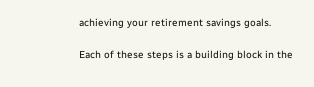achieving your retirement savings goals.

Each of these steps is a building block in the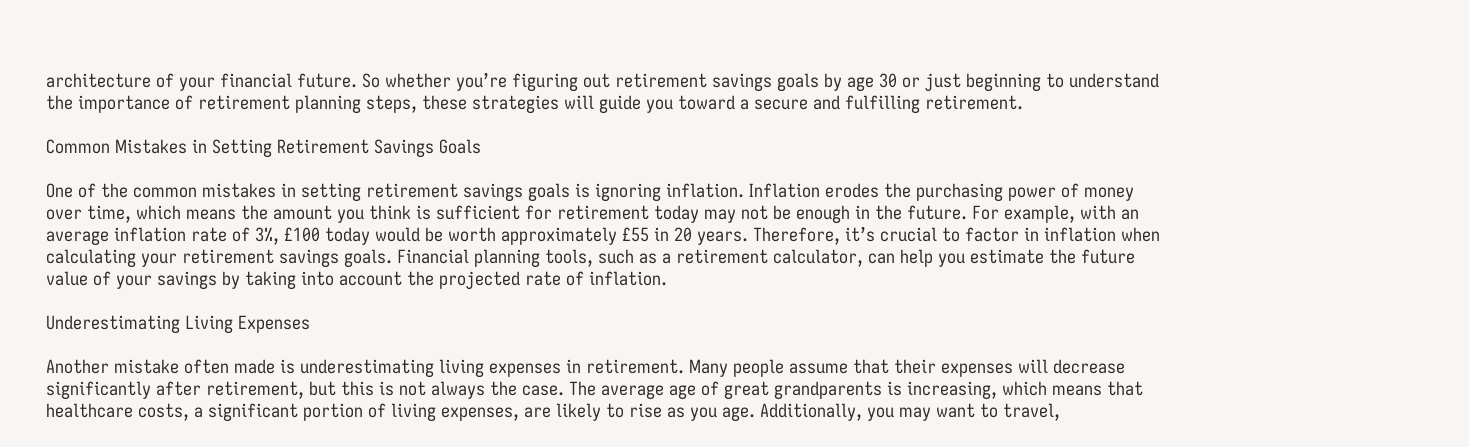architecture of your financial future. So whether you’re figuring out retirement savings goals by age 30 or just beginning to understand the importance of retirement planning steps, these strategies will guide you toward a secure and fulfilling retirement.

Common Mistakes in Setting Retirement Savings Goals

One of the common mistakes in setting retirement savings goals is ignoring inflation. Inflation erodes the purchasing power of money over time, which means the amount you think is sufficient for retirement today may not be enough in the future. For example, with an average inflation rate of 3%, £100 today would be worth approximately £55 in 20 years. Therefore, it’s crucial to factor in inflation when calculating your retirement savings goals. Financial planning tools, such as a retirement calculator, can help you estimate the future value of your savings by taking into account the projected rate of inflation.

Underestimating Living Expenses

Another mistake often made is underestimating living expenses in retirement. Many people assume that their expenses will decrease significantly after retirement, but this is not always the case. The average age of great grandparents is increasing, which means that healthcare costs, a significant portion of living expenses, are likely to rise as you age. Additionally, you may want to travel,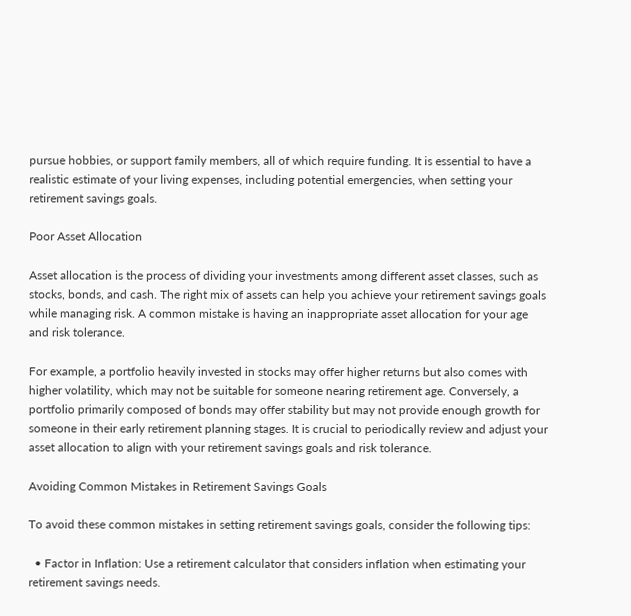pursue hobbies, or support family members, all of which require funding. It is essential to have a realistic estimate of your living expenses, including potential emergencies, when setting your retirement savings goals.

Poor Asset Allocation

Asset allocation is the process of dividing your investments among different asset classes, such as stocks, bonds, and cash. The right mix of assets can help you achieve your retirement savings goals while managing risk. A common mistake is having an inappropriate asset allocation for your age and risk tolerance.

For example, a portfolio heavily invested in stocks may offer higher returns but also comes with higher volatility, which may not be suitable for someone nearing retirement age. Conversely, a portfolio primarily composed of bonds may offer stability but may not provide enough growth for someone in their early retirement planning stages. It is crucial to periodically review and adjust your asset allocation to align with your retirement savings goals and risk tolerance.

Avoiding Common Mistakes in Retirement Savings Goals

To avoid these common mistakes in setting retirement savings goals, consider the following tips:

  • Factor in Inflation: Use a retirement calculator that considers inflation when estimating your retirement savings needs.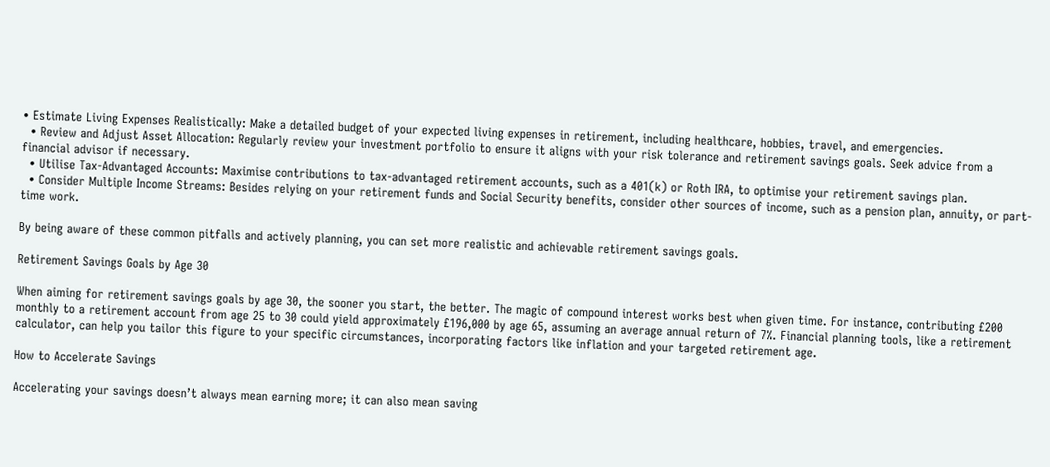• Estimate Living Expenses Realistically: Make a detailed budget of your expected living expenses in retirement, including healthcare, hobbies, travel, and emergencies.
  • Review and Adjust Asset Allocation: Regularly review your investment portfolio to ensure it aligns with your risk tolerance and retirement savings goals. Seek advice from a financial advisor if necessary.
  • Utilise Tax-Advantaged Accounts: Maximise contributions to tax-advantaged retirement accounts, such as a 401(k) or Roth IRA, to optimise your retirement savings plan.
  • Consider Multiple Income Streams: Besides relying on your retirement funds and Social Security benefits, consider other sources of income, such as a pension plan, annuity, or part-time work.

By being aware of these common pitfalls and actively planning, you can set more realistic and achievable retirement savings goals.

Retirement Savings Goals by Age 30

When aiming for retirement savings goals by age 30, the sooner you start, the better. The magic of compound interest works best when given time. For instance, contributing £200 monthly to a retirement account from age 25 to 30 could yield approximately £196,000 by age 65, assuming an average annual return of 7%. Financial planning tools, like a retirement calculator, can help you tailor this figure to your specific circumstances, incorporating factors like inflation and your targeted retirement age.

How to Accelerate Savings

Accelerating your savings doesn’t always mean earning more; it can also mean saving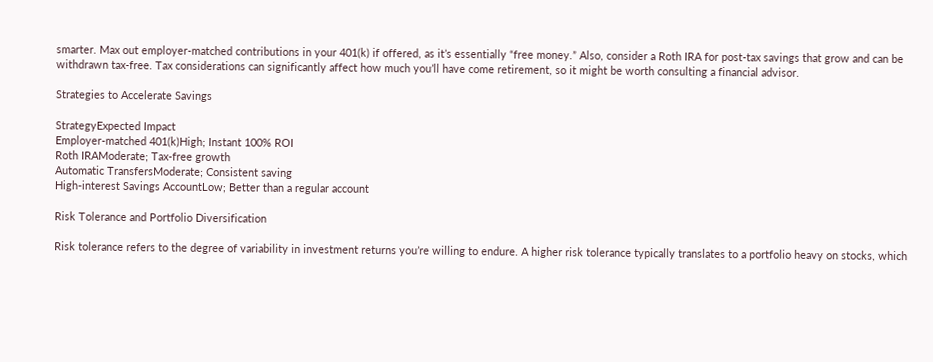smarter. Max out employer-matched contributions in your 401(k) if offered, as it’s essentially “free money.” Also, consider a Roth IRA for post-tax savings that grow and can be withdrawn tax-free. Tax considerations can significantly affect how much you’ll have come retirement, so it might be worth consulting a financial advisor.

Strategies to Accelerate Savings

StrategyExpected Impact
Employer-matched 401(k)High; Instant 100% ROI
Roth IRAModerate; Tax-free growth
Automatic TransfersModerate; Consistent saving
High-interest Savings AccountLow; Better than a regular account

Risk Tolerance and Portfolio Diversification

Risk tolerance refers to the degree of variability in investment returns you’re willing to endure. A higher risk tolerance typically translates to a portfolio heavy on stocks, which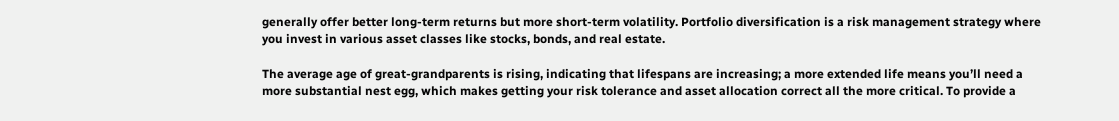generally offer better long-term returns but more short-term volatility. Portfolio diversification is a risk management strategy where you invest in various asset classes like stocks, bonds, and real estate.

The average age of great-grandparents is rising, indicating that lifespans are increasing; a more extended life means you’ll need a more substantial nest egg, which makes getting your risk tolerance and asset allocation correct all the more critical. To provide a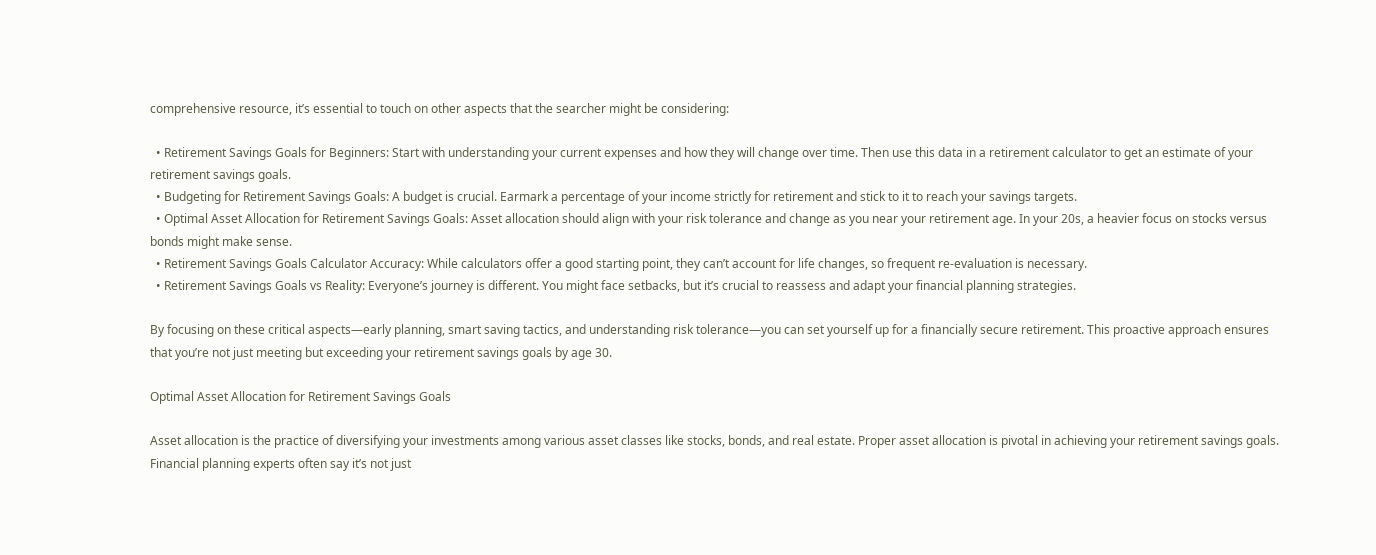comprehensive resource, it’s essential to touch on other aspects that the searcher might be considering:

  • Retirement Savings Goals for Beginners: Start with understanding your current expenses and how they will change over time. Then use this data in a retirement calculator to get an estimate of your retirement savings goals.
  • Budgeting for Retirement Savings Goals: A budget is crucial. Earmark a percentage of your income strictly for retirement and stick to it to reach your savings targets.
  • Optimal Asset Allocation for Retirement Savings Goals: Asset allocation should align with your risk tolerance and change as you near your retirement age. In your 20s, a heavier focus on stocks versus bonds might make sense.
  • Retirement Savings Goals Calculator Accuracy: While calculators offer a good starting point, they can’t account for life changes, so frequent re-evaluation is necessary.
  • Retirement Savings Goals vs Reality: Everyone’s journey is different. You might face setbacks, but it’s crucial to reassess and adapt your financial planning strategies.

By focusing on these critical aspects—early planning, smart saving tactics, and understanding risk tolerance—you can set yourself up for a financially secure retirement. This proactive approach ensures that you’re not just meeting but exceeding your retirement savings goals by age 30.

Optimal Asset Allocation for Retirement Savings Goals

Asset allocation is the practice of diversifying your investments among various asset classes like stocks, bonds, and real estate. Proper asset allocation is pivotal in achieving your retirement savings goals. Financial planning experts often say it’s not just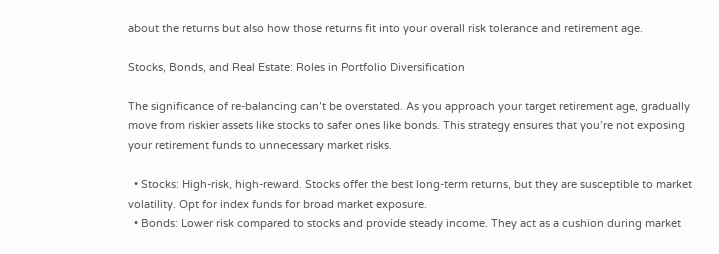about the returns but also how those returns fit into your overall risk tolerance and retirement age.

Stocks, Bonds, and Real Estate: Roles in Portfolio Diversification

The significance of re-balancing can’t be overstated. As you approach your target retirement age, gradually move from riskier assets like stocks to safer ones like bonds. This strategy ensures that you’re not exposing your retirement funds to unnecessary market risks.

  • Stocks: High-risk, high-reward. Stocks offer the best long-term returns, but they are susceptible to market volatility. Opt for index funds for broad market exposure.
  • Bonds: Lower risk compared to stocks and provide steady income. They act as a cushion during market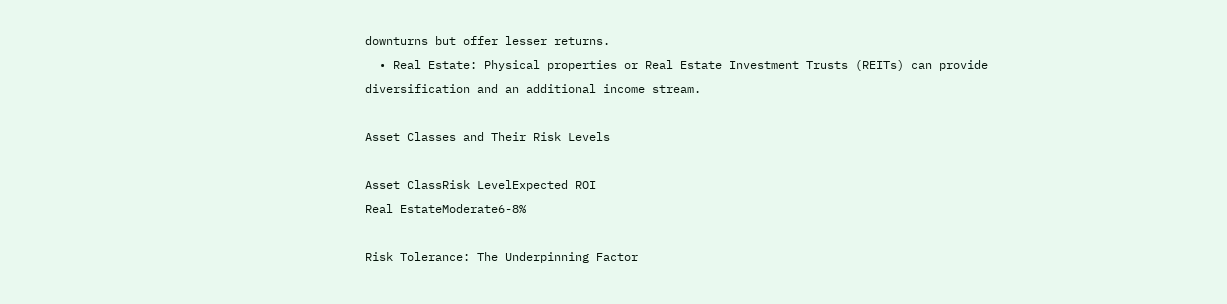downturns but offer lesser returns.
  • Real Estate: Physical properties or Real Estate Investment Trusts (REITs) can provide diversification and an additional income stream.

Asset Classes and Their Risk Levels

Asset ClassRisk LevelExpected ROI
Real EstateModerate6-8%

Risk Tolerance: The Underpinning Factor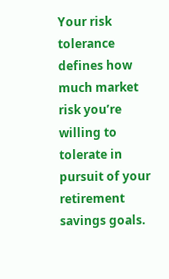Your risk tolerance defines how much market risk you’re willing to tolerate in pursuit of your retirement savings goals.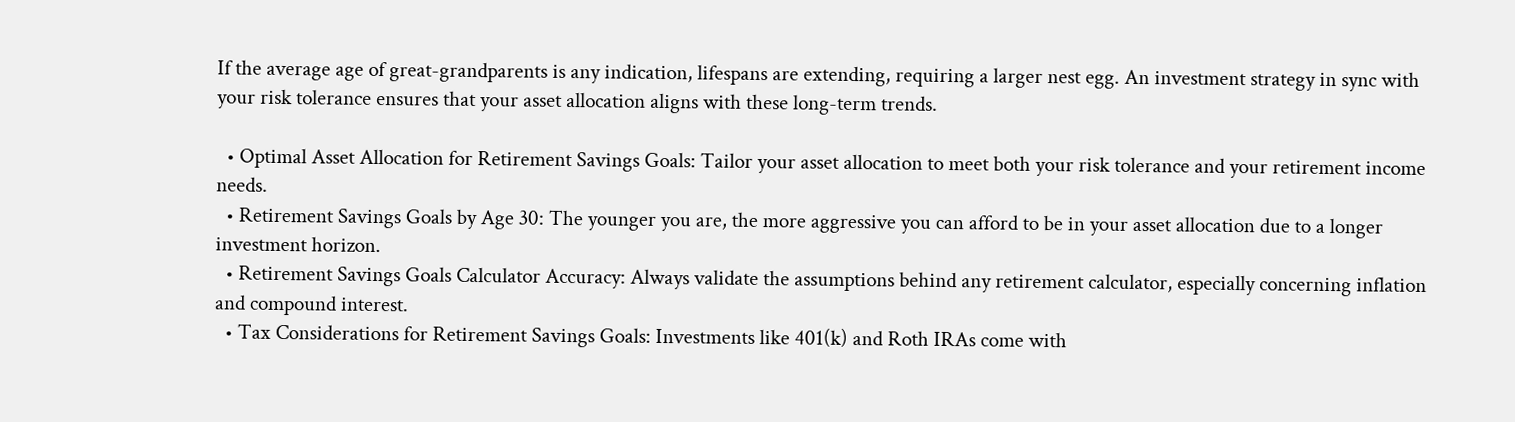If the average age of great-grandparents is any indication, lifespans are extending, requiring a larger nest egg. An investment strategy in sync with your risk tolerance ensures that your asset allocation aligns with these long-term trends.

  • Optimal Asset Allocation for Retirement Savings Goals: Tailor your asset allocation to meet both your risk tolerance and your retirement income needs.
  • Retirement Savings Goals by Age 30: The younger you are, the more aggressive you can afford to be in your asset allocation due to a longer investment horizon.
  • Retirement Savings Goals Calculator Accuracy: Always validate the assumptions behind any retirement calculator, especially concerning inflation and compound interest.
  • Tax Considerations for Retirement Savings Goals: Investments like 401(k) and Roth IRAs come with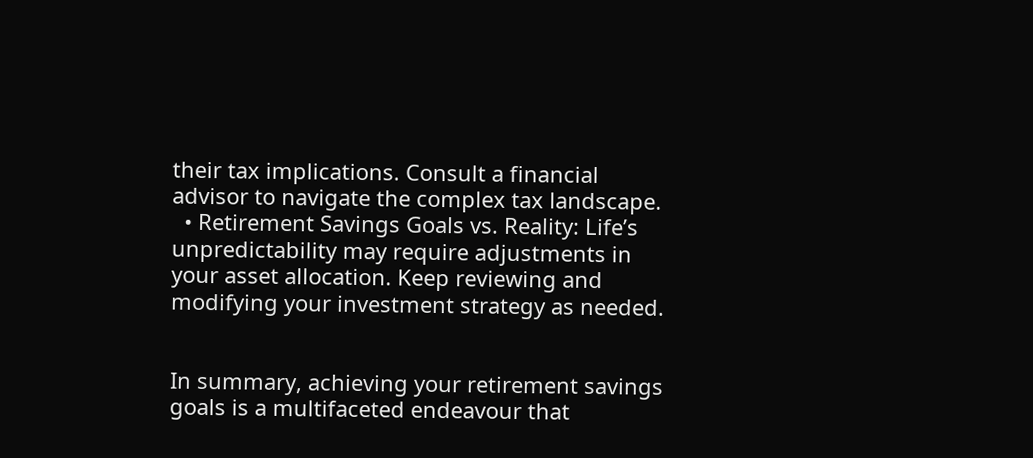their tax implications. Consult a financial advisor to navigate the complex tax landscape.
  • Retirement Savings Goals vs. Reality: Life’s unpredictability may require adjustments in your asset allocation. Keep reviewing and modifying your investment strategy as needed.


In summary, achieving your retirement savings goals is a multifaceted endeavour that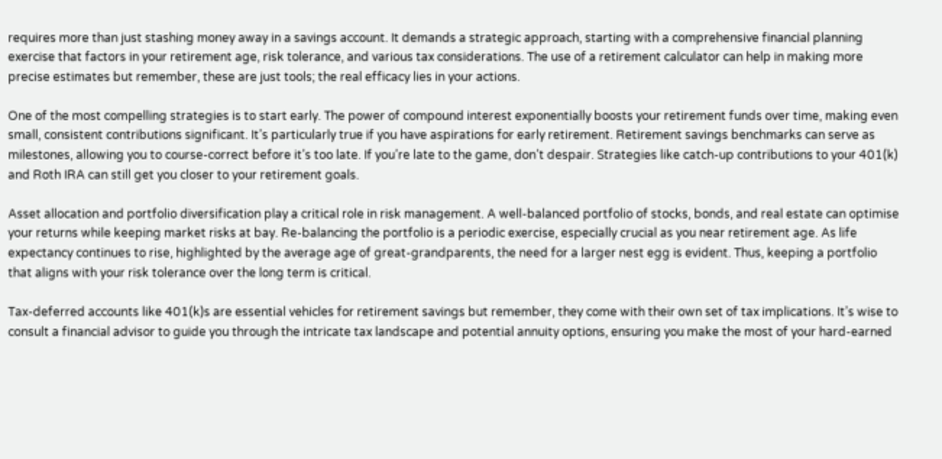requires more than just stashing money away in a savings account. It demands a strategic approach, starting with a comprehensive financial planning exercise that factors in your retirement age, risk tolerance, and various tax considerations. The use of a retirement calculator can help in making more precise estimates but remember, these are just tools; the real efficacy lies in your actions.

One of the most compelling strategies is to start early. The power of compound interest exponentially boosts your retirement funds over time, making even small, consistent contributions significant. It’s particularly true if you have aspirations for early retirement. Retirement savings benchmarks can serve as milestones, allowing you to course-correct before it’s too late. If you’re late to the game, don’t despair. Strategies like catch-up contributions to your 401(k) and Roth IRA can still get you closer to your retirement goals.

Asset allocation and portfolio diversification play a critical role in risk management. A well-balanced portfolio of stocks, bonds, and real estate can optimise your returns while keeping market risks at bay. Re-balancing the portfolio is a periodic exercise, especially crucial as you near retirement age. As life expectancy continues to rise, highlighted by the average age of great-grandparents, the need for a larger nest egg is evident. Thus, keeping a portfolio that aligns with your risk tolerance over the long term is critical.

Tax-deferred accounts like 401(k)s are essential vehicles for retirement savings but remember, they come with their own set of tax implications. It’s wise to consult a financial advisor to guide you through the intricate tax landscape and potential annuity options, ensuring you make the most of your hard-earned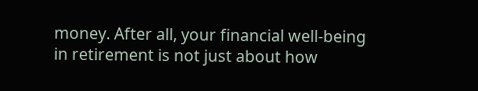money. After all, your financial well-being in retirement is not just about how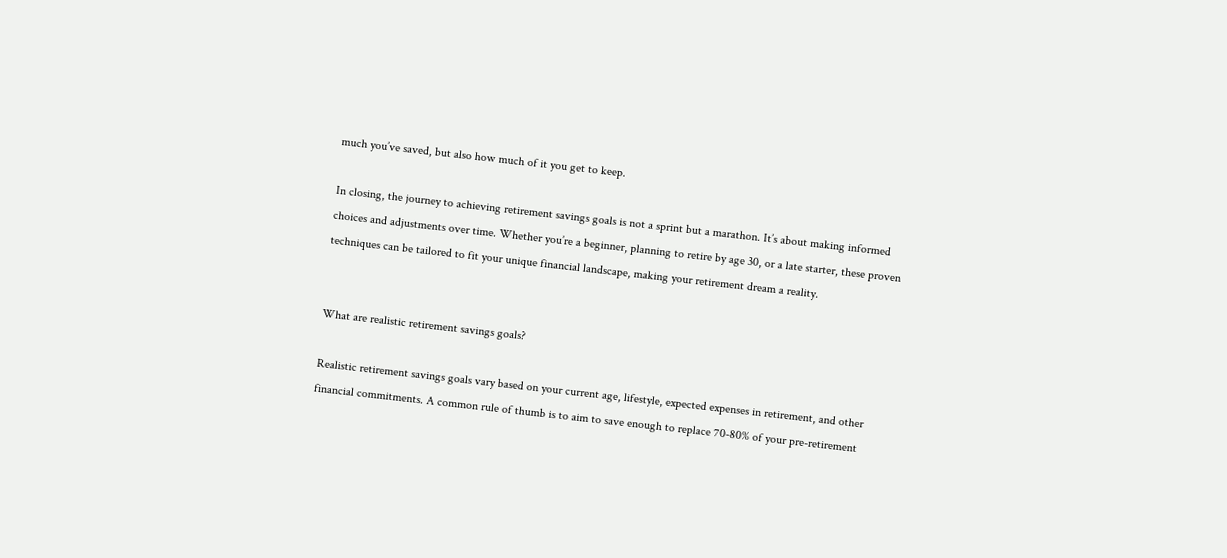much you’ve saved, but also how much of it you get to keep.

In closing, the journey to achieving retirement savings goals is not a sprint but a marathon. It’s about making informed choices and adjustments over time. Whether you’re a beginner, planning to retire by age 30, or a late starter, these proven techniques can be tailored to fit your unique financial landscape, making your retirement dream a reality.


What are realistic retirement savings goals?

Realistic retirement savings goals vary based on your current age, lifestyle, expected expenses in retirement, and other financial commitments. A common rule of thumb is to aim to save enough to replace 70-80% of your pre-retirement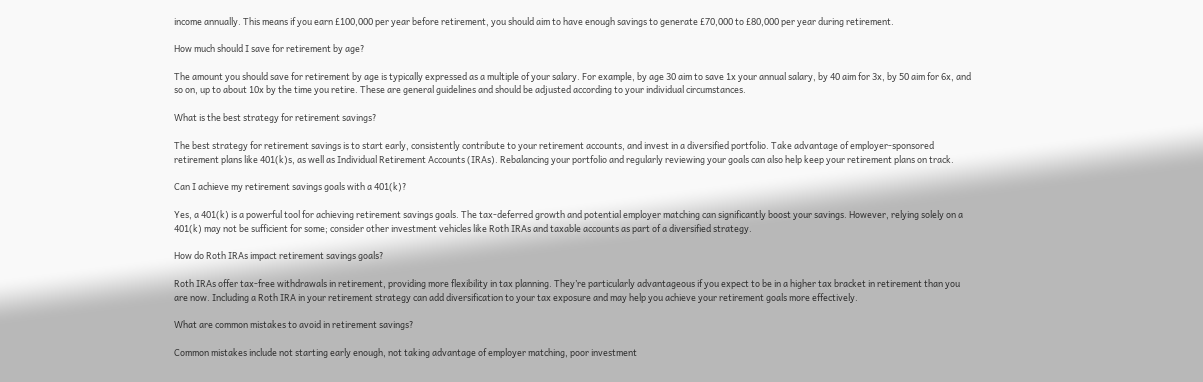income annually. This means if you earn £100,000 per year before retirement, you should aim to have enough savings to generate £70,000 to £80,000 per year during retirement.

How much should I save for retirement by age?

The amount you should save for retirement by age is typically expressed as a multiple of your salary. For example, by age 30 aim to save 1x your annual salary, by 40 aim for 3x, by 50 aim for 6x, and so on, up to about 10x by the time you retire. These are general guidelines and should be adjusted according to your individual circumstances.

What is the best strategy for retirement savings?

The best strategy for retirement savings is to start early, consistently contribute to your retirement accounts, and invest in a diversified portfolio. Take advantage of employer-sponsored retirement plans like 401(k)s, as well as Individual Retirement Accounts (IRAs). Rebalancing your portfolio and regularly reviewing your goals can also help keep your retirement plans on track.

Can I achieve my retirement savings goals with a 401(k)?

Yes, a 401(k) is a powerful tool for achieving retirement savings goals. The tax-deferred growth and potential employer matching can significantly boost your savings. However, relying solely on a 401(k) may not be sufficient for some; consider other investment vehicles like Roth IRAs and taxable accounts as part of a diversified strategy.

How do Roth IRAs impact retirement savings goals?

Roth IRAs offer tax-free withdrawals in retirement, providing more flexibility in tax planning. They’re particularly advantageous if you expect to be in a higher tax bracket in retirement than you are now. Including a Roth IRA in your retirement strategy can add diversification to your tax exposure and may help you achieve your retirement goals more effectively.

What are common mistakes to avoid in retirement savings?

Common mistakes include not starting early enough, not taking advantage of employer matching, poor investment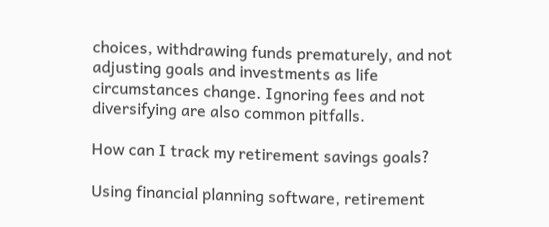choices, withdrawing funds prematurely, and not adjusting goals and investments as life circumstances change. Ignoring fees and not diversifying are also common pitfalls.

How can I track my retirement savings goals?

Using financial planning software, retirement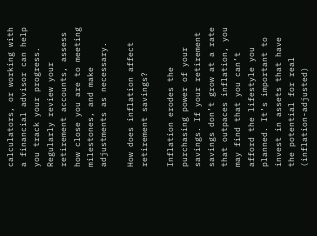calculators, or working with a financial advisor can help you track your progress. Regularly review your retirement accounts, assess how close you are to meeting milestones, and make adjustments as necessary.

How does inflation affect retirement savings?

Inflation erodes the purchasing power of your savings. If your retirement savings don’t grow at a rate that outpaces inflation, you may find that you can’t afford the lifestyle you planned. It’s important to invest in assets that have the potential for real (inflation-adjusted)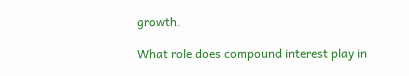growth.

What role does compound interest play in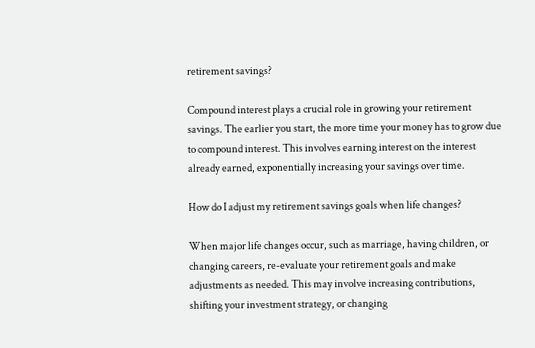retirement savings?

Compound interest plays a crucial role in growing your retirement savings. The earlier you start, the more time your money has to grow due to compound interest. This involves earning interest on the interest already earned, exponentially increasing your savings over time.

How do I adjust my retirement savings goals when life changes?

When major life changes occur, such as marriage, having children, or changing careers, re-evaluate your retirement goals and make adjustments as needed. This may involve increasing contributions, shifting your investment strategy, or changing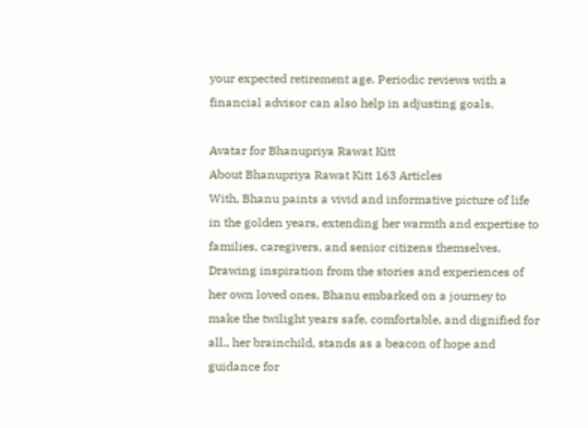your expected retirement age. Periodic reviews with a financial advisor can also help in adjusting goals.

Avatar for Bhanupriya Rawat Kitt
About Bhanupriya Rawat Kitt 163 Articles
With, Bhanu paints a vivid and informative picture of life in the golden years, extending her warmth and expertise to families, caregivers, and senior citizens themselves. Drawing inspiration from the stories and experiences of her own loved ones, Bhanu embarked on a journey to make the twilight years safe, comfortable, and dignified for all., her brainchild, stands as a beacon of hope and guidance for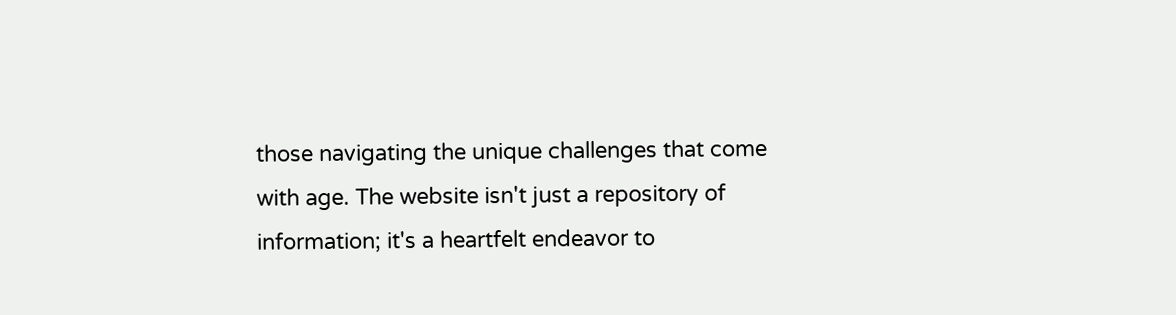those navigating the unique challenges that come with age. The website isn't just a repository of information; it's a heartfelt endeavor to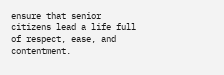ensure that senior citizens lead a life full of respect, ease, and contentment.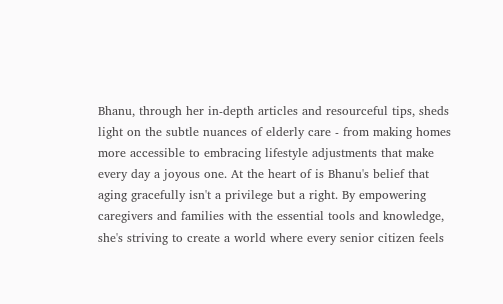Bhanu, through her in-depth articles and resourceful tips, sheds light on the subtle nuances of elderly care - from making homes more accessible to embracing lifestyle adjustments that make every day a joyous one. At the heart of is Bhanu's belief that aging gracefully isn't a privilege but a right. By empowering caregivers and families with the essential tools and knowledge, she's striving to create a world where every senior citizen feels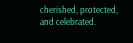cherished, protected, and celebrated.